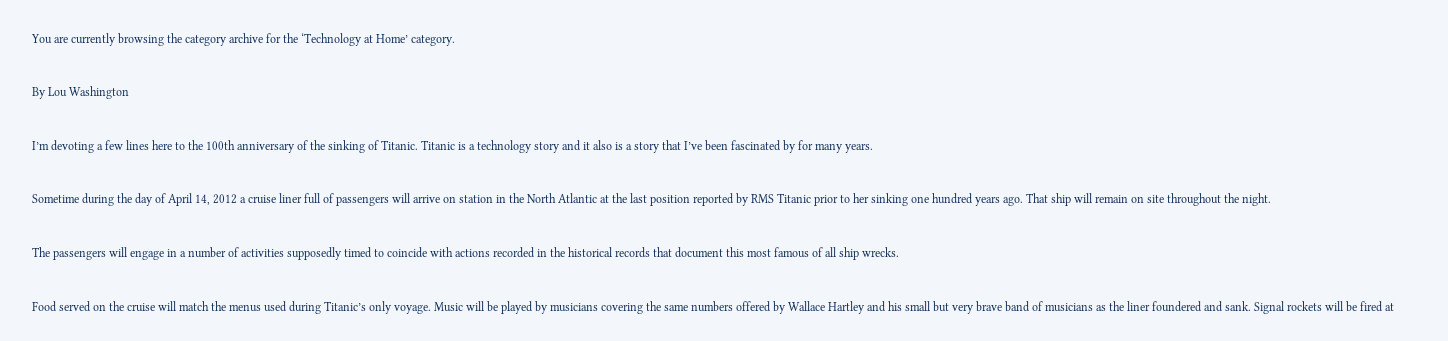You are currently browsing the category archive for the ‘Technology at Home’ category.

By Lou Washington

I’m devoting a few lines here to the 100th anniversary of the sinking of Titanic. Titanic is a technology story and it also is a story that I’ve been fascinated by for many years.

Sometime during the day of April 14, 2012 a cruise liner full of passengers will arrive on station in the North Atlantic at the last position reported by RMS Titanic prior to her sinking one hundred years ago. That ship will remain on site throughout the night.

The passengers will engage in a number of activities supposedly timed to coincide with actions recorded in the historical records that document this most famous of all ship wrecks.

Food served on the cruise will match the menus used during Titanic’s only voyage. Music will be played by musicians covering the same numbers offered by Wallace Hartley and his small but very brave band of musicians as the liner foundered and sank. Signal rockets will be fired at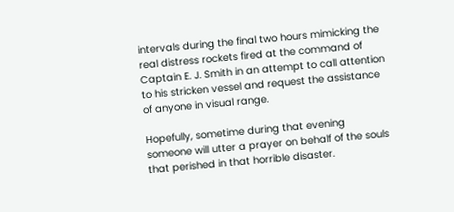intervals during the final two hours mimicking the real distress rockets fired at the command of Captain E. J. Smith in an attempt to call attention to his stricken vessel and request the assistance of anyone in visual range.

Hopefully, sometime during that evening someone will utter a prayer on behalf of the souls that perished in that horrible disaster.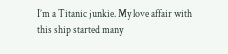I’m a Titanic junkie. My love affair with this ship started many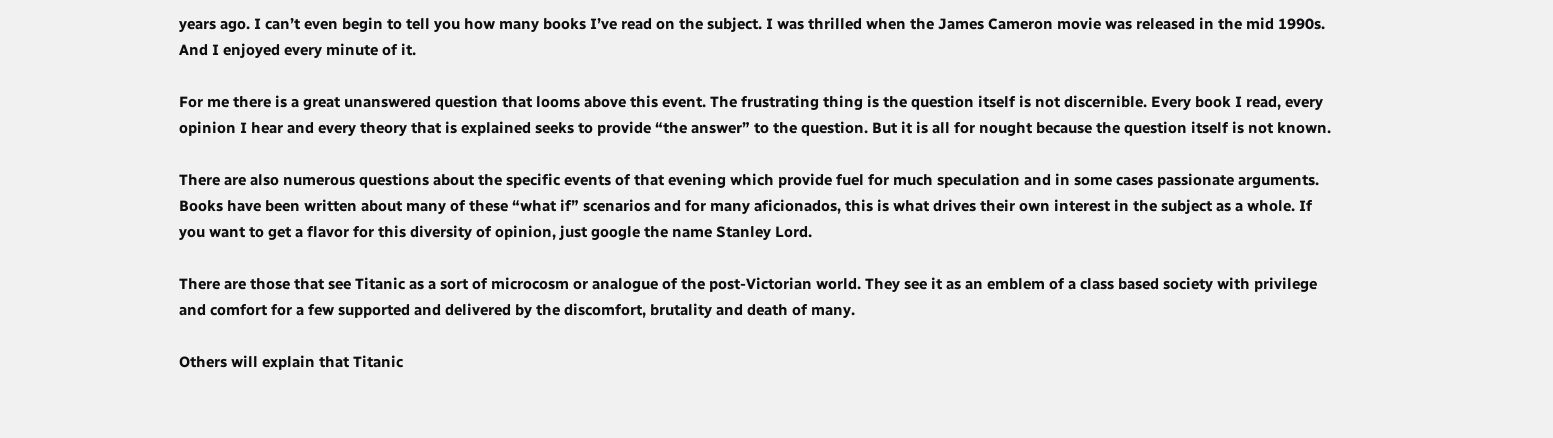years ago. I can’t even begin to tell you how many books I’ve read on the subject. I was thrilled when the James Cameron movie was released in the mid 1990s. And I enjoyed every minute of it.

For me there is a great unanswered question that looms above this event. The frustrating thing is the question itself is not discernible. Every book I read, every opinion I hear and every theory that is explained seeks to provide “the answer” to the question. But it is all for nought because the question itself is not known.

There are also numerous questions about the specific events of that evening which provide fuel for much speculation and in some cases passionate arguments. Books have been written about many of these “what if” scenarios and for many aficionados, this is what drives their own interest in the subject as a whole. If you want to get a flavor for this diversity of opinion, just google the name Stanley Lord.

There are those that see Titanic as a sort of microcosm or analogue of the post-Victorian world. They see it as an emblem of a class based society with privilege and comfort for a few supported and delivered by the discomfort, brutality and death of many.

Others will explain that Titanic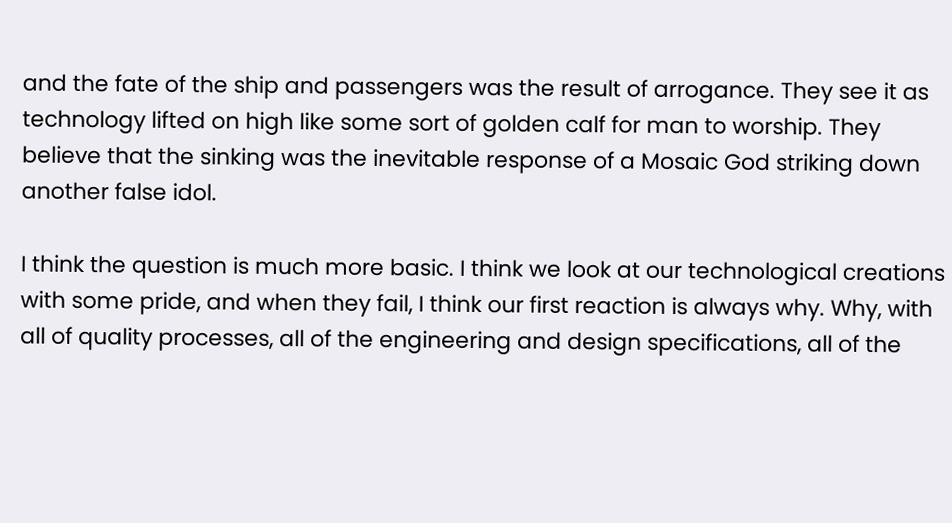and the fate of the ship and passengers was the result of arrogance. They see it as technology lifted on high like some sort of golden calf for man to worship. They believe that the sinking was the inevitable response of a Mosaic God striking down another false idol.

I think the question is much more basic. I think we look at our technological creations with some pride, and when they fail, I think our first reaction is always why. Why, with all of quality processes, all of the engineering and design specifications, all of the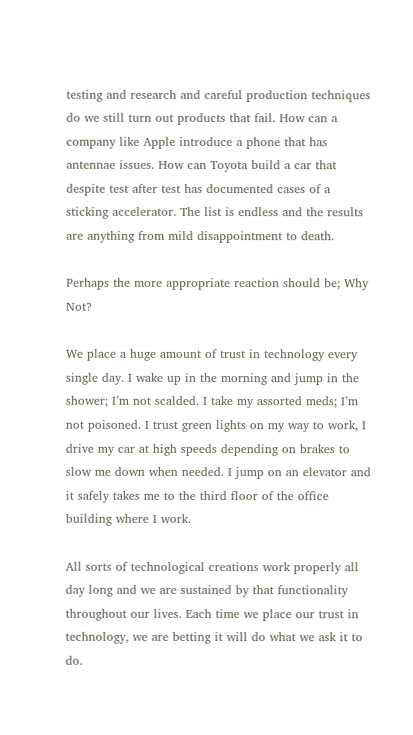testing and research and careful production techniques do we still turn out products that fail. How can a company like Apple introduce a phone that has antennae issues. How can Toyota build a car that despite test after test has documented cases of a sticking accelerator. The list is endless and the results are anything from mild disappointment to death.

Perhaps the more appropriate reaction should be; Why Not?

We place a huge amount of trust in technology every single day. I wake up in the morning and jump in the shower; I’m not scalded. I take my assorted meds; I’m not poisoned. I trust green lights on my way to work, I drive my car at high speeds depending on brakes to slow me down when needed. I jump on an elevator and it safely takes me to the third floor of the office building where I work.

All sorts of technological creations work properly all day long and we are sustained by that functionality throughout our lives. Each time we place our trust in technology, we are betting it will do what we ask it to do.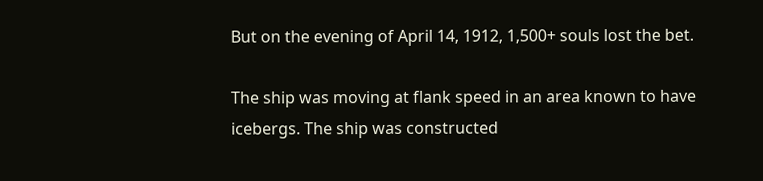But on the evening of April 14, 1912, 1,500+ souls lost the bet.

The ship was moving at flank speed in an area known to have icebergs. The ship was constructed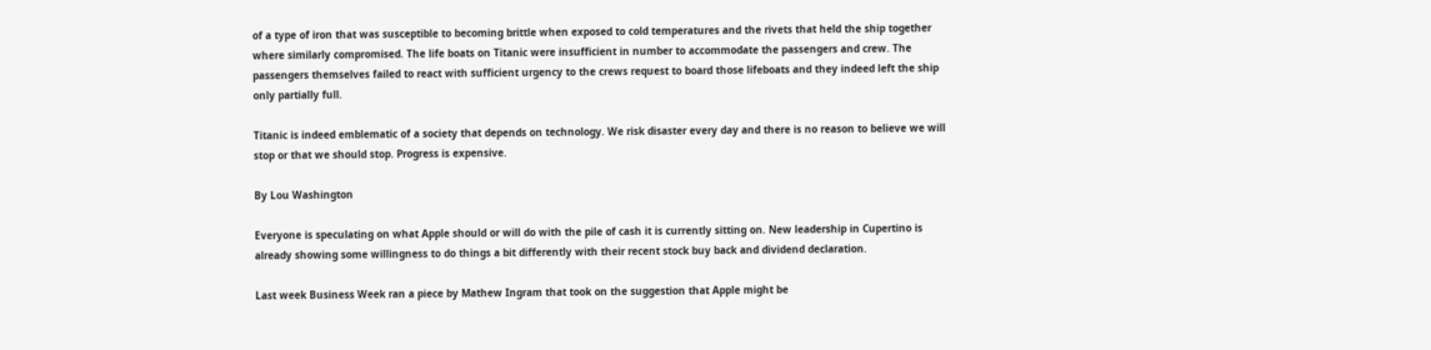of a type of iron that was susceptible to becoming brittle when exposed to cold temperatures and the rivets that held the ship together where similarly compromised. The life boats on Titanic were insufficient in number to accommodate the passengers and crew. The passengers themselves failed to react with sufficient urgency to the crews request to board those lifeboats and they indeed left the ship only partially full.

Titanic is indeed emblematic of a society that depends on technology. We risk disaster every day and there is no reason to believe we will stop or that we should stop. Progress is expensive.

By Lou Washington

Everyone is speculating on what Apple should or will do with the pile of cash it is currently sitting on. New leadership in Cupertino is already showing some willingness to do things a bit differently with their recent stock buy back and dividend declaration.

Last week Business Week ran a piece by Mathew Ingram that took on the suggestion that Apple might be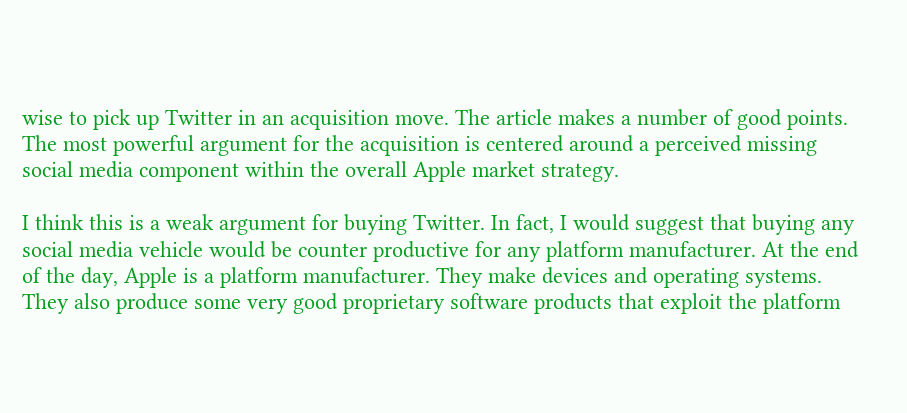wise to pick up Twitter in an acquisition move. The article makes a number of good points. The most powerful argument for the acquisition is centered around a perceived missing social media component within the overall Apple market strategy.

I think this is a weak argument for buying Twitter. In fact, I would suggest that buying any social media vehicle would be counter productive for any platform manufacturer. At the end of the day, Apple is a platform manufacturer. They make devices and operating systems. They also produce some very good proprietary software products that exploit the platform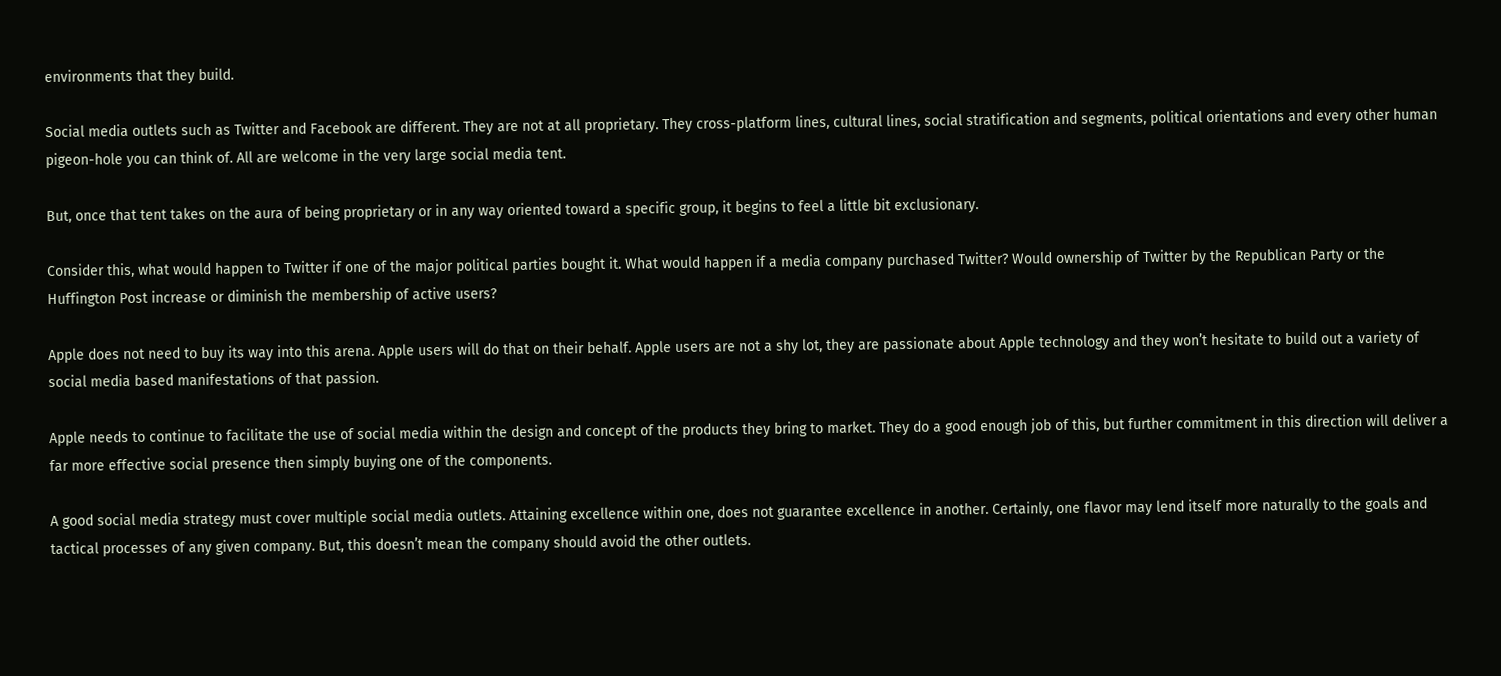environments that they build.

Social media outlets such as Twitter and Facebook are different. They are not at all proprietary. They cross-platform lines, cultural lines, social stratification and segments, political orientations and every other human pigeon-hole you can think of. All are welcome in the very large social media tent.

But, once that tent takes on the aura of being proprietary or in any way oriented toward a specific group, it begins to feel a little bit exclusionary.

Consider this, what would happen to Twitter if one of the major political parties bought it. What would happen if a media company purchased Twitter? Would ownership of Twitter by the Republican Party or the Huffington Post increase or diminish the membership of active users?

Apple does not need to buy its way into this arena. Apple users will do that on their behalf. Apple users are not a shy lot, they are passionate about Apple technology and they won’t hesitate to build out a variety of social media based manifestations of that passion.

Apple needs to continue to facilitate the use of social media within the design and concept of the products they bring to market. They do a good enough job of this, but further commitment in this direction will deliver a far more effective social presence then simply buying one of the components.

A good social media strategy must cover multiple social media outlets. Attaining excellence within one, does not guarantee excellence in another. Certainly, one flavor may lend itself more naturally to the goals and tactical processes of any given company. But, this doesn’t mean the company should avoid the other outlets.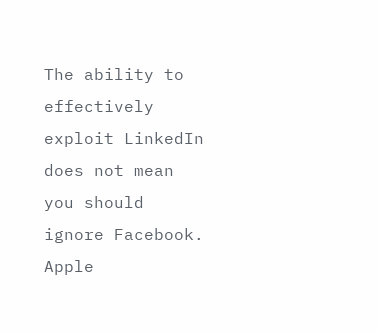The ability to effectively exploit LinkedIn does not mean you should ignore Facebook. Apple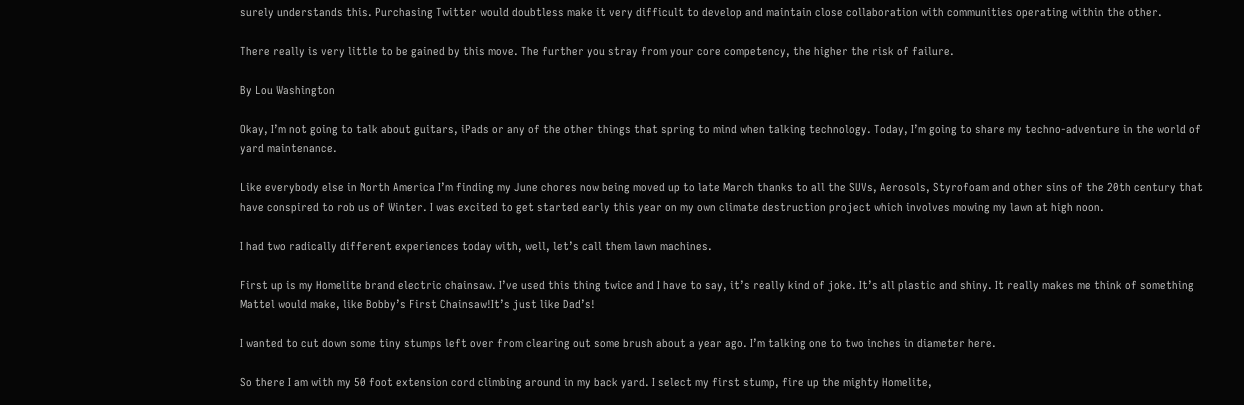surely understands this. Purchasing Twitter would doubtless make it very difficult to develop and maintain close collaboration with communities operating within the other.

There really is very little to be gained by this move. The further you stray from your core competency, the higher the risk of failure.

By Lou Washington

Okay, I’m not going to talk about guitars, iPads or any of the other things that spring to mind when talking technology. Today, I’m going to share my techno-adventure in the world of yard maintenance.

Like everybody else in North America I’m finding my June chores now being moved up to late March thanks to all the SUVs, Aerosols, Styrofoam and other sins of the 20th century that have conspired to rob us of Winter. I was excited to get started early this year on my own climate destruction project which involves mowing my lawn at high noon.

I had two radically different experiences today with, well, let’s call them lawn machines.

First up is my Homelite brand electric chainsaw. I’ve used this thing twice and I have to say, it’s really kind of joke. It’s all plastic and shiny. It really makes me think of something Mattel would make, like Bobby’s First Chainsaw!It’s just like Dad’s!

I wanted to cut down some tiny stumps left over from clearing out some brush about a year ago. I’m talking one to two inches in diameter here.

So there I am with my 50 foot extension cord climbing around in my back yard. I select my first stump, fire up the mighty Homelite,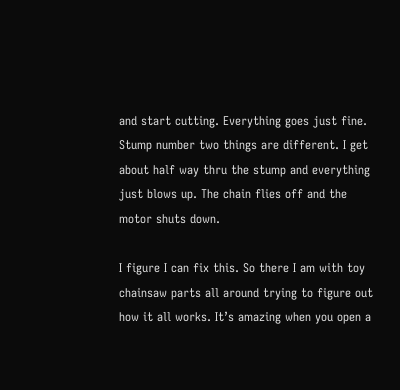and start cutting. Everything goes just fine. Stump number two things are different. I get about half way thru the stump and everything just blows up. The chain flies off and the motor shuts down.

I figure I can fix this. So there I am with toy chainsaw parts all around trying to figure out how it all works. It’s amazing when you open a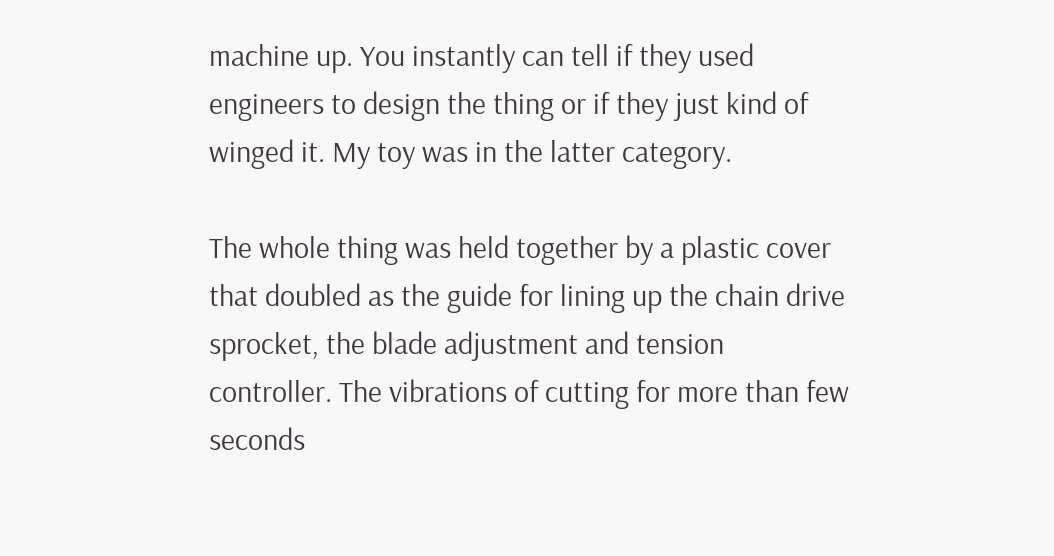machine up. You instantly can tell if they used engineers to design the thing or if they just kind of winged it. My toy was in the latter category.

The whole thing was held together by a plastic cover that doubled as the guide for lining up the chain drive sprocket, the blade adjustment and tension controller. The vibrations of cutting for more than few seconds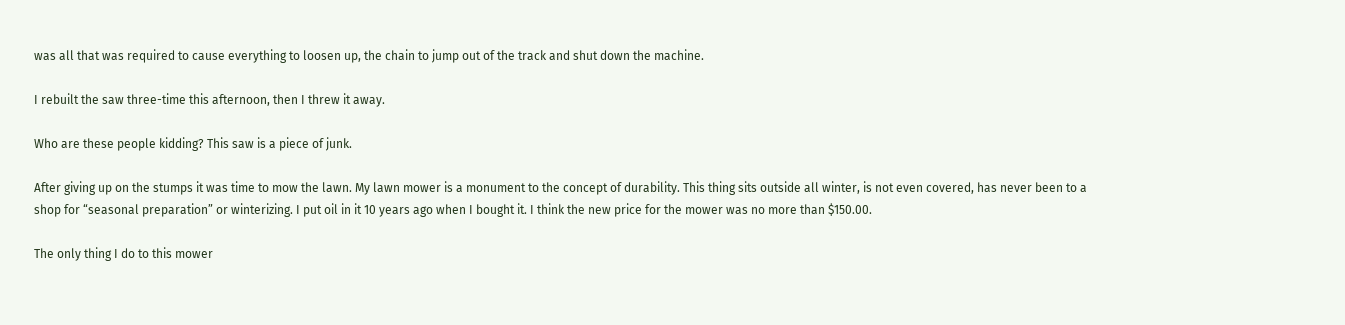was all that was required to cause everything to loosen up, the chain to jump out of the track and shut down the machine.

I rebuilt the saw three-time this afternoon, then I threw it away.

Who are these people kidding? This saw is a piece of junk.

After giving up on the stumps it was time to mow the lawn. My lawn mower is a monument to the concept of durability. This thing sits outside all winter, is not even covered, has never been to a shop for “seasonal preparation” or winterizing. I put oil in it 10 years ago when I bought it. I think the new price for the mower was no more than $150.00.

The only thing I do to this mower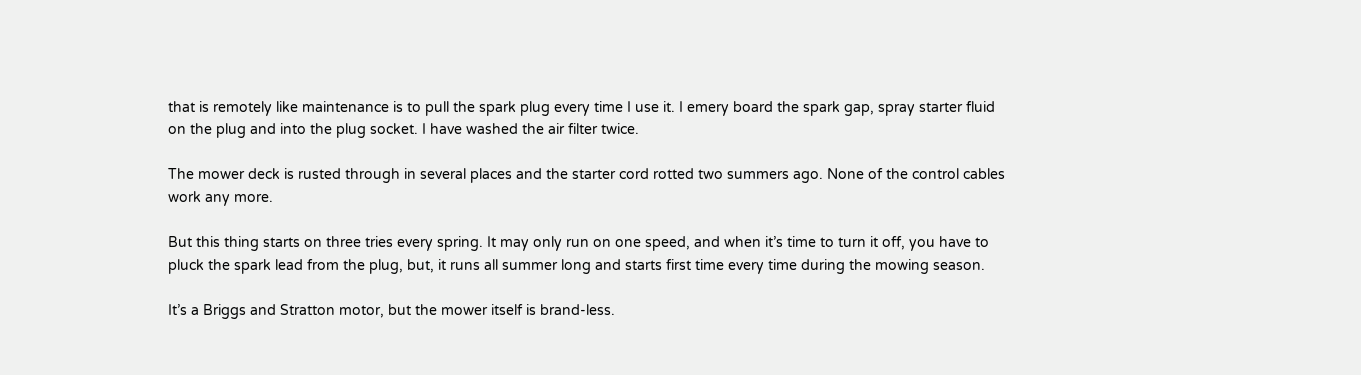that is remotely like maintenance is to pull the spark plug every time I use it. I emery board the spark gap, spray starter fluid on the plug and into the plug socket. I have washed the air filter twice.

The mower deck is rusted through in several places and the starter cord rotted two summers ago. None of the control cables work any more.

But this thing starts on three tries every spring. It may only run on one speed, and when it’s time to turn it off, you have to pluck the spark lead from the plug, but, it runs all summer long and starts first time every time during the mowing season.

It’s a Briggs and Stratton motor, but the mower itself is brand-less.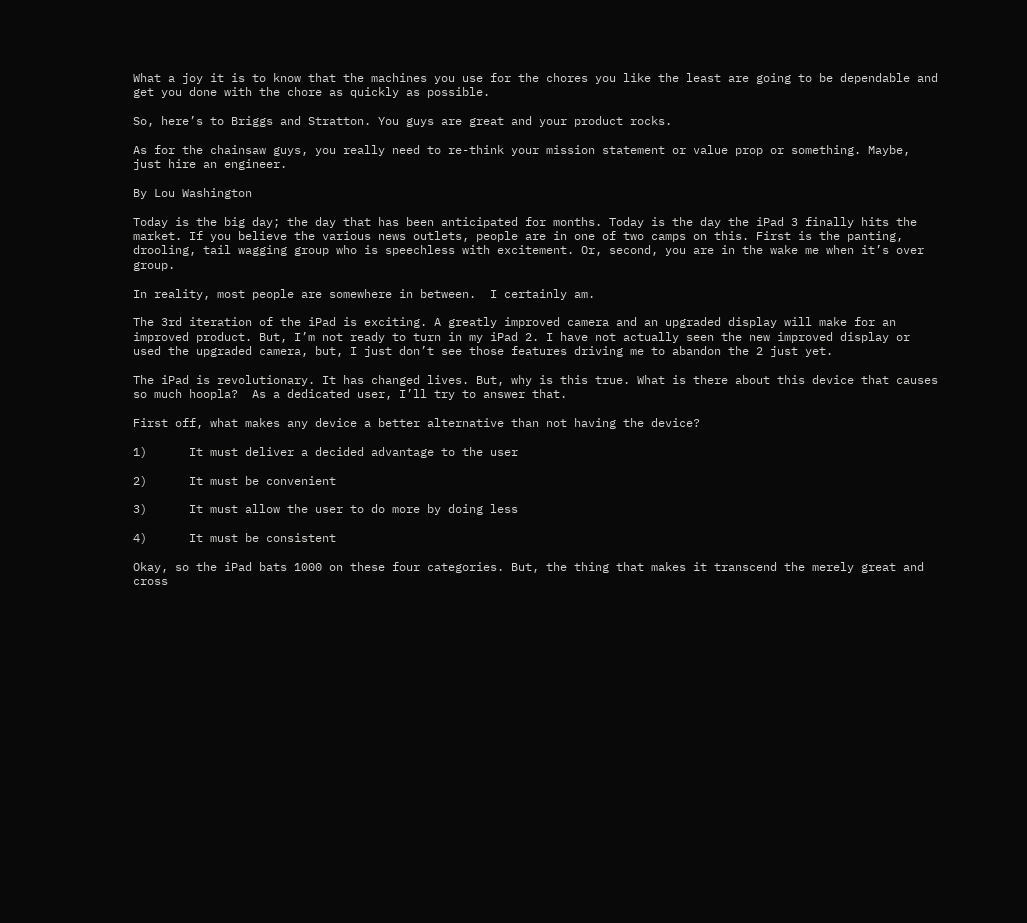What a joy it is to know that the machines you use for the chores you like the least are going to be dependable and get you done with the chore as quickly as possible.

So, here’s to Briggs and Stratton. You guys are great and your product rocks.

As for the chainsaw guys, you really need to re-think your mission statement or value prop or something. Maybe, just hire an engineer.

By Lou Washington

Today is the big day; the day that has been anticipated for months. Today is the day the iPad 3 finally hits the market. If you believe the various news outlets, people are in one of two camps on this. First is the panting, drooling, tail wagging group who is speechless with excitement. Or, second, you are in the wake me when it’s over group.

In reality, most people are somewhere in between.  I certainly am.

The 3rd iteration of the iPad is exciting. A greatly improved camera and an upgraded display will make for an improved product. But, I’m not ready to turn in my iPad 2. I have not actually seen the new improved display or used the upgraded camera, but, I just don’t see those features driving me to abandon the 2 just yet.

The iPad is revolutionary. It has changed lives. But, why is this true. What is there about this device that causes so much hoopla?  As a dedicated user, I’ll try to answer that.

First off, what makes any device a better alternative than not having the device?

1)      It must deliver a decided advantage to the user

2)      It must be convenient

3)      It must allow the user to do more by doing less

4)      It must be consistent

Okay, so the iPad bats 1000 on these four categories. But, the thing that makes it transcend the merely great and cross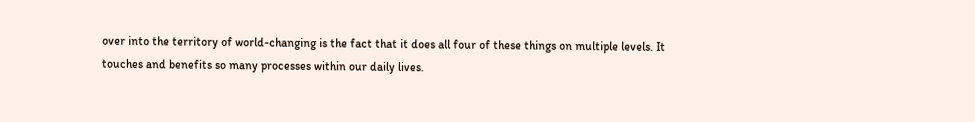over into the territory of world-changing is the fact that it does all four of these things on multiple levels. It touches and benefits so many processes within our daily lives.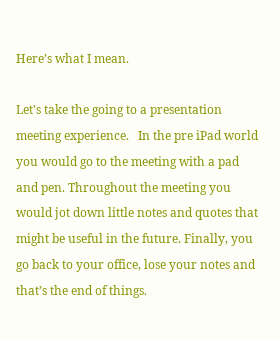Here’s what I mean.

Let’s take the going to a presentation meeting experience.   In the pre iPad world you would go to the meeting with a pad and pen. Throughout the meeting you would jot down little notes and quotes that might be useful in the future. Finally, you go back to your office, lose your notes and that’s the end of things.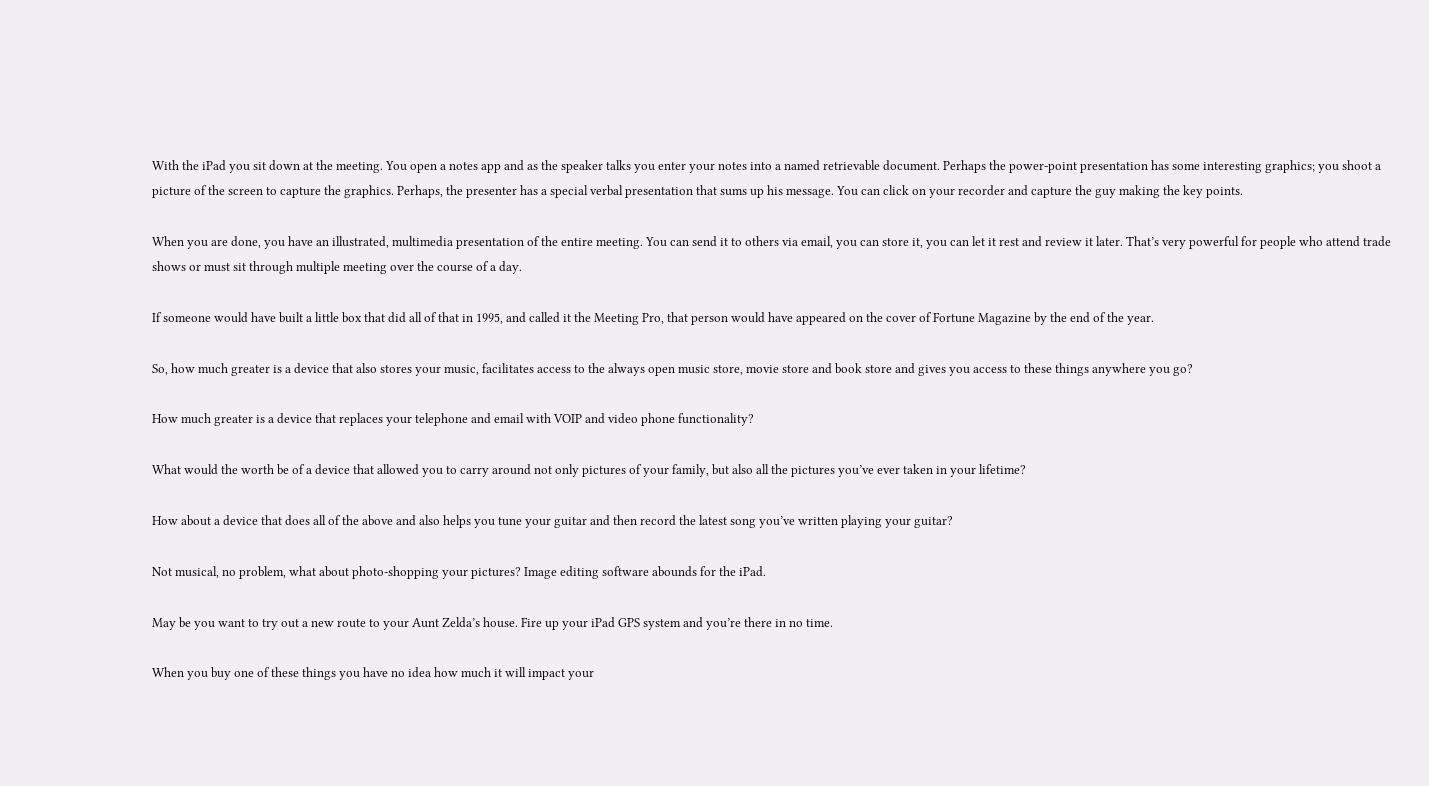With the iPad you sit down at the meeting. You open a notes app and as the speaker talks you enter your notes into a named retrievable document. Perhaps the power-point presentation has some interesting graphics; you shoot a picture of the screen to capture the graphics. Perhaps, the presenter has a special verbal presentation that sums up his message. You can click on your recorder and capture the guy making the key points.

When you are done, you have an illustrated, multimedia presentation of the entire meeting. You can send it to others via email, you can store it, you can let it rest and review it later. That’s very powerful for people who attend trade shows or must sit through multiple meeting over the course of a day.

If someone would have built a little box that did all of that in 1995, and called it the Meeting Pro, that person would have appeared on the cover of Fortune Magazine by the end of the year.

So, how much greater is a device that also stores your music, facilitates access to the always open music store, movie store and book store and gives you access to these things anywhere you go?

How much greater is a device that replaces your telephone and email with VOIP and video phone functionality?

What would the worth be of a device that allowed you to carry around not only pictures of your family, but also all the pictures you’ve ever taken in your lifetime?

How about a device that does all of the above and also helps you tune your guitar and then record the latest song you’ve written playing your guitar?

Not musical, no problem, what about photo-shopping your pictures? Image editing software abounds for the iPad.

May be you want to try out a new route to your Aunt Zelda’s house. Fire up your iPad GPS system and you’re there in no time.

When you buy one of these things you have no idea how much it will impact your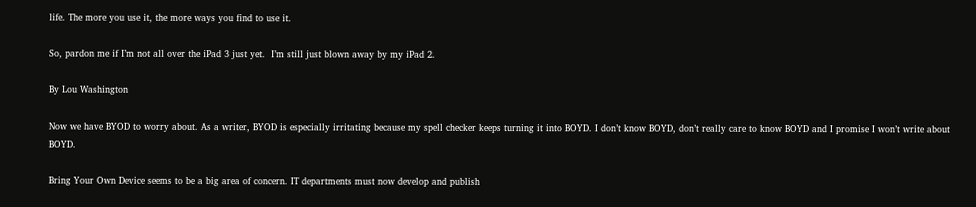life. The more you use it, the more ways you find to use it.

So, pardon me if I’m not all over the iPad 3 just yet.  I’m still just blown away by my iPad 2.

By Lou Washington

Now we have BYOD to worry about. As a writer, BYOD is especially irritating because my spell checker keeps turning it into BOYD. I don’t know BOYD, don’t really care to know BOYD and I promise I won’t write about BOYD.

Bring Your Own Device seems to be a big area of concern. IT departments must now develop and publish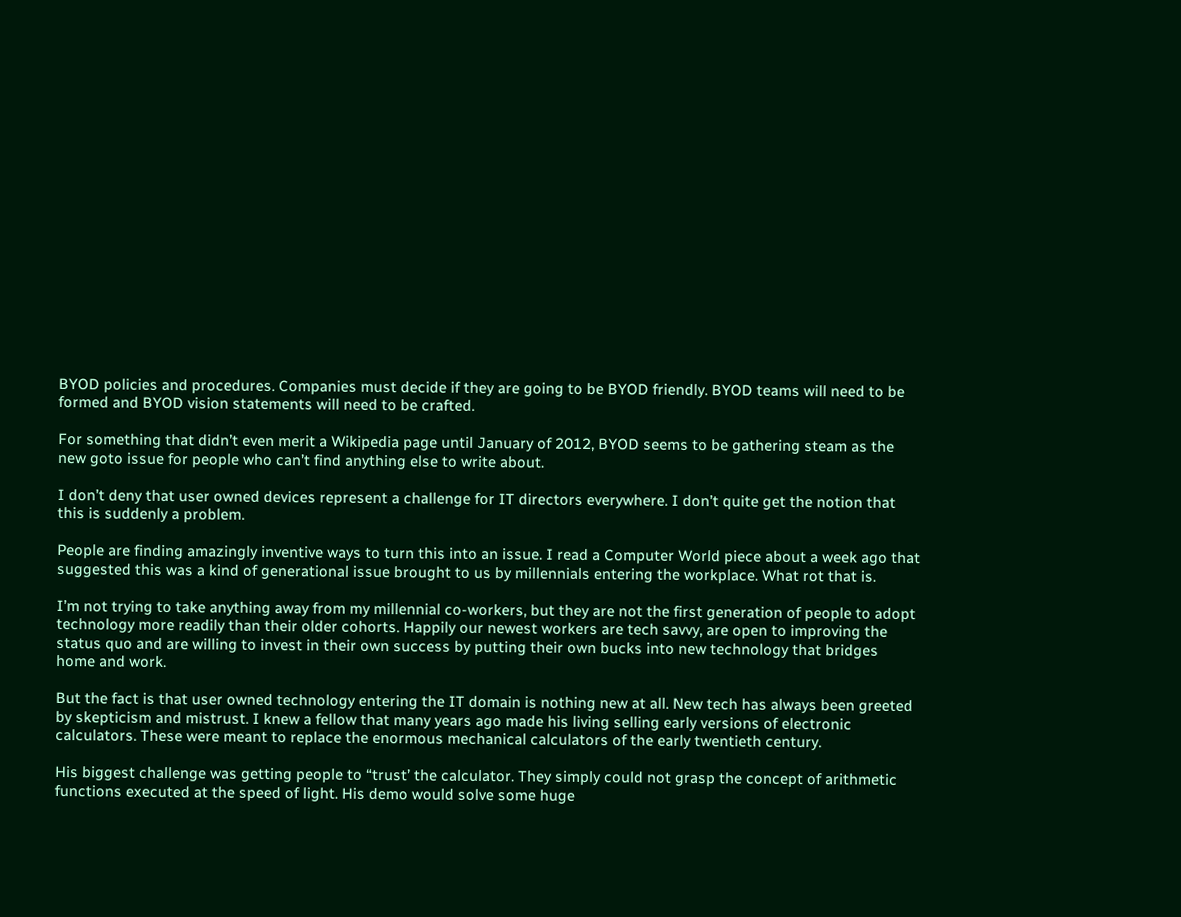BYOD policies and procedures. Companies must decide if they are going to be BYOD friendly. BYOD teams will need to be formed and BYOD vision statements will need to be crafted.

For something that didn’t even merit a Wikipedia page until January of 2012, BYOD seems to be gathering steam as the new goto issue for people who can’t find anything else to write about.

I don’t deny that user owned devices represent a challenge for IT directors everywhere. I don’t quite get the notion that this is suddenly a problem.

People are finding amazingly inventive ways to turn this into an issue. I read a Computer World piece about a week ago that suggested this was a kind of generational issue brought to us by millennials entering the workplace. What rot that is.

I’m not trying to take anything away from my millennial co-workers, but they are not the first generation of people to adopt technology more readily than their older cohorts. Happily our newest workers are tech savvy, are open to improving the status quo and are willing to invest in their own success by putting their own bucks into new technology that bridges home and work.

But the fact is that user owned technology entering the IT domain is nothing new at all. New tech has always been greeted by skepticism and mistrust. I knew a fellow that many years ago made his living selling early versions of electronic calculators. These were meant to replace the enormous mechanical calculators of the early twentieth century.

His biggest challenge was getting people to “trust’ the calculator. They simply could not grasp the concept of arithmetic functions executed at the speed of light. His demo would solve some huge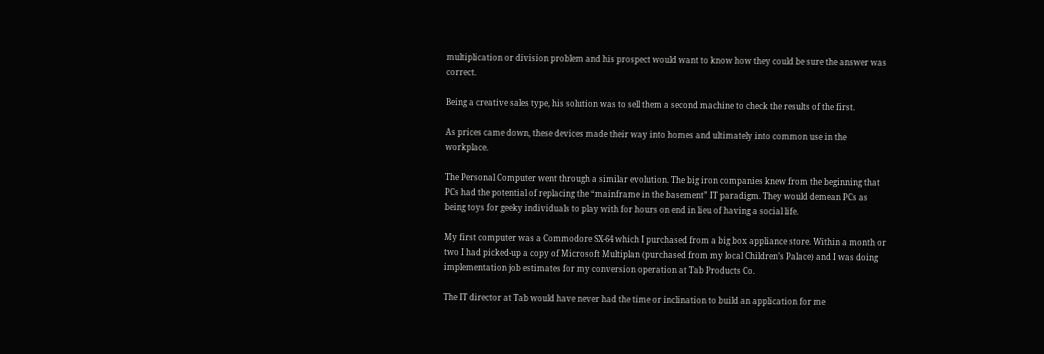multiplication or division problem and his prospect would want to know how they could be sure the answer was correct.

Being a creative sales type, his solution was to sell them a second machine to check the results of the first.

As prices came down, these devices made their way into homes and ultimately into common use in the workplace.

The Personal Computer went through a similar evolution. The big iron companies knew from the beginning that PCs had the potential of replacing the “mainframe in the basement” IT paradigm. They would demean PCs as being toys for geeky individuals to play with for hours on end in lieu of having a social life.

My first computer was a Commodore SX-64 which I purchased from a big box appliance store. Within a month or two I had picked-up a copy of Microsoft Multiplan (purchased from my local Children’s Palace) and I was doing implementation job estimates for my conversion operation at Tab Products Co.

The IT director at Tab would have never had the time or inclination to build an application for me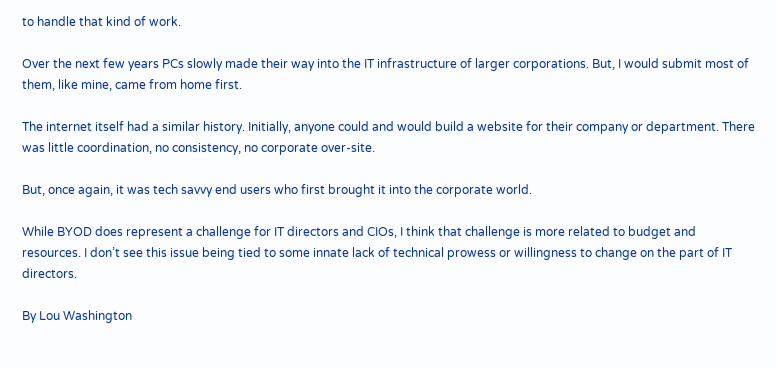to handle that kind of work.

Over the next few years PCs slowly made their way into the IT infrastructure of larger corporations. But, I would submit most of them, like mine, came from home first.

The internet itself had a similar history. Initially, anyone could and would build a website for their company or department. There was little coordination, no consistency, no corporate over-site.

But, once again, it was tech savvy end users who first brought it into the corporate world.

While BYOD does represent a challenge for IT directors and CIOs, I think that challenge is more related to budget and resources. I don’t see this issue being tied to some innate lack of technical prowess or willingness to change on the part of IT directors.

By Lou Washington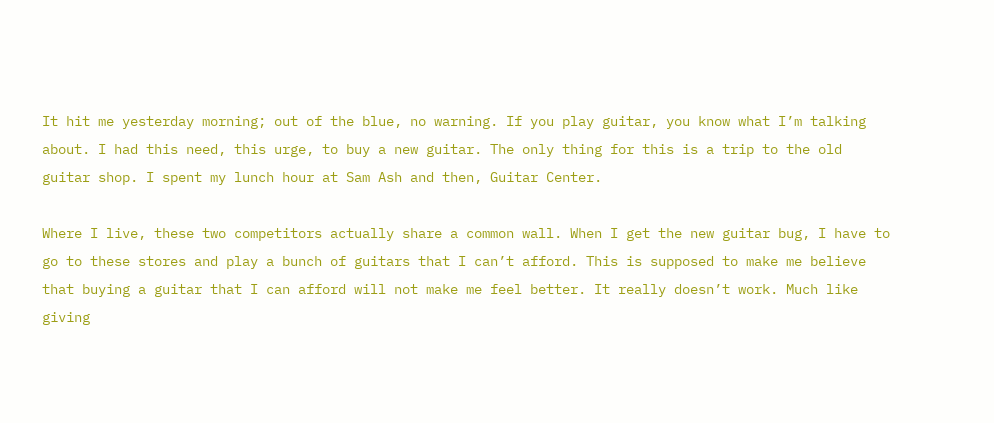It hit me yesterday morning; out of the blue, no warning. If you play guitar, you know what I’m talking about. I had this need, this urge, to buy a new guitar. The only thing for this is a trip to the old guitar shop. I spent my lunch hour at Sam Ash and then, Guitar Center.

Where I live, these two competitors actually share a common wall. When I get the new guitar bug, I have to go to these stores and play a bunch of guitars that I can’t afford. This is supposed to make me believe that buying a guitar that I can afford will not make me feel better. It really doesn’t work. Much like giving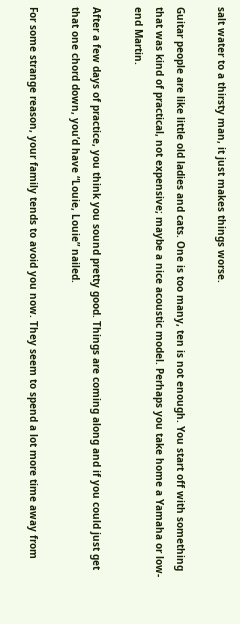salt water to a thirsty man, it just makes things worse.

Guitar people are like little old ladies and cats. One is too many, ten is not enough. You start off with something that was kind of practical, not expensive; maybe a nice acoustic model. Perhaps you take home a Yamaha or low-end Martin.

After a few days of practice, you think you sound pretty good. Things are coming along and if you could just get that one chord down, you’d have “Louie, Louie” nailed.

For some strange reason, your family tends to avoid you now. They seem to spend a lot more time away from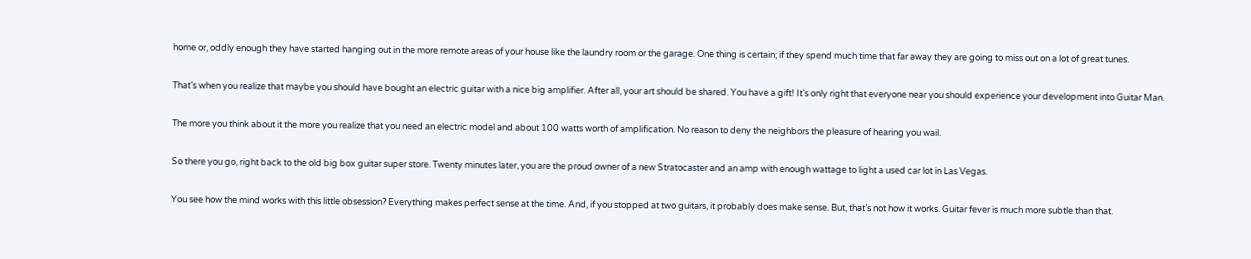home or, oddly enough they have started hanging out in the more remote areas of your house like the laundry room or the garage. One thing is certain; if they spend much time that far away they are going to miss out on a lot of great tunes.

That’s when you realize that maybe you should have bought an electric guitar with a nice big amplifier. After all, your art should be shared. You have a gift! It’s only right that everyone near you should experience your development into Guitar Man.

The more you think about it the more you realize that you need an electric model and about 100 watts worth of amplification. No reason to deny the neighbors the pleasure of hearing you wail.

So there you go, right back to the old big box guitar super store. Twenty minutes later, you are the proud owner of a new Stratocaster and an amp with enough wattage to light a used car lot in Las Vegas.

You see how the mind works with this little obsession? Everything makes perfect sense at the time. And, if you stopped at two guitars, it probably does make sense. But, that’s not how it works. Guitar fever is much more subtle than that.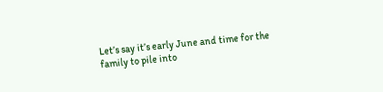Let’s say it’s early June and time for the family to pile into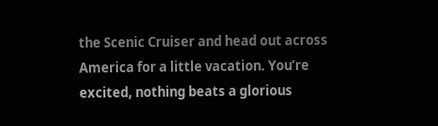the Scenic Cruiser and head out across America for a little vacation. You’re excited, nothing beats a glorious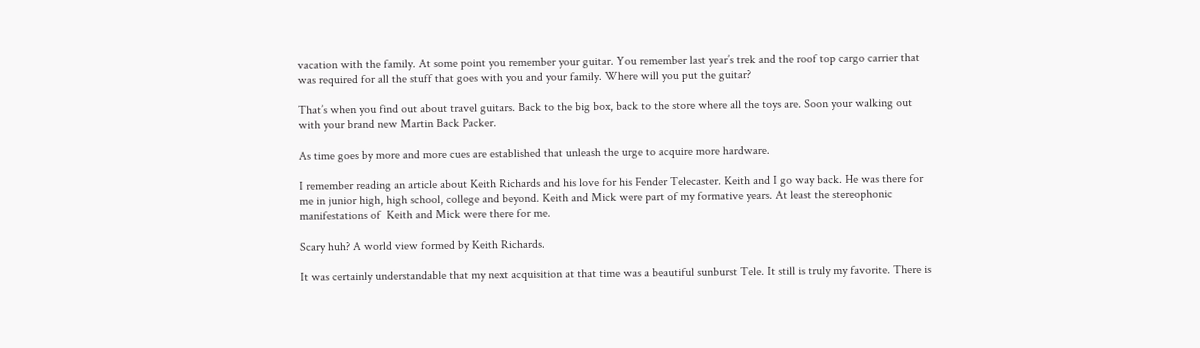vacation with the family. At some point you remember your guitar. You remember last year’s trek and the roof top cargo carrier that was required for all the stuff that goes with you and your family. Where will you put the guitar?

That’s when you find out about travel guitars. Back to the big box, back to the store where all the toys are. Soon your walking out with your brand new Martin Back Packer.

As time goes by more and more cues are established that unleash the urge to acquire more hardware.

I remember reading an article about Keith Richards and his love for his Fender Telecaster. Keith and I go way back. He was there for me in junior high, high school, college and beyond. Keith and Mick were part of my formative years. At least the stereophonic manifestations of  Keith and Mick were there for me.

Scary huh? A world view formed by Keith Richards.

It was certainly understandable that my next acquisition at that time was a beautiful sunburst Tele. It still is truly my favorite. There is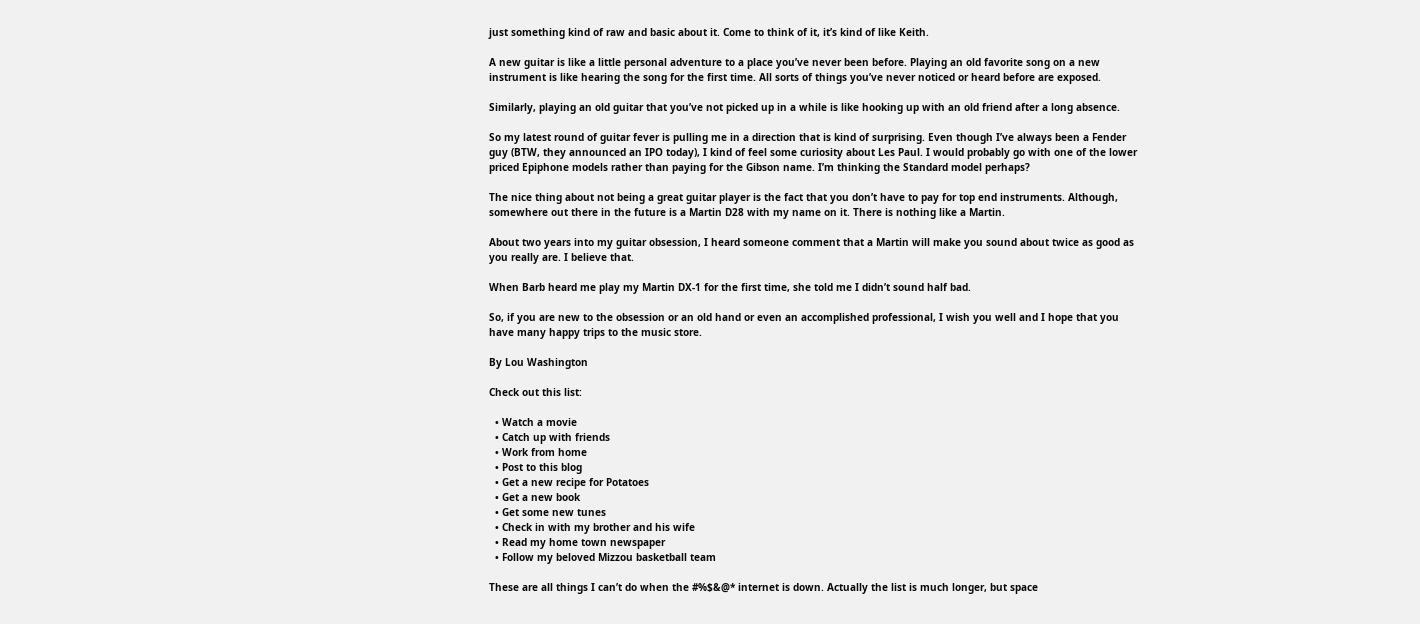just something kind of raw and basic about it. Come to think of it, it’s kind of like Keith.

A new guitar is like a little personal adventure to a place you’ve never been before. Playing an old favorite song on a new instrument is like hearing the song for the first time. All sorts of things you’ve never noticed or heard before are exposed.

Similarly, playing an old guitar that you’ve not picked up in a while is like hooking up with an old friend after a long absence.

So my latest round of guitar fever is pulling me in a direction that is kind of surprising. Even though I’ve always been a Fender guy (BTW, they announced an IPO today), I kind of feel some curiosity about Les Paul. I would probably go with one of the lower priced Epiphone models rather than paying for the Gibson name. I’m thinking the Standard model perhaps?

The nice thing about not being a great guitar player is the fact that you don’t have to pay for top end instruments. Although, somewhere out there in the future is a Martin D28 with my name on it. There is nothing like a Martin.

About two years into my guitar obsession, I heard someone comment that a Martin will make you sound about twice as good as you really are. I believe that.

When Barb heard me play my Martin DX-1 for the first time, she told me I didn’t sound half bad.

So, if you are new to the obsession or an old hand or even an accomplished professional, I wish you well and I hope that you have many happy trips to the music store.

By Lou Washington

Check out this list:

  • Watch a movie
  • Catch up with friends
  • Work from home
  • Post to this blog
  • Get a new recipe for Potatoes
  • Get a new book
  • Get some new tunes
  • Check in with my brother and his wife
  • Read my home town newspaper
  • Follow my beloved Mizzou basketball team

These are all things I can’t do when the #%$&@* internet is down. Actually the list is much longer, but space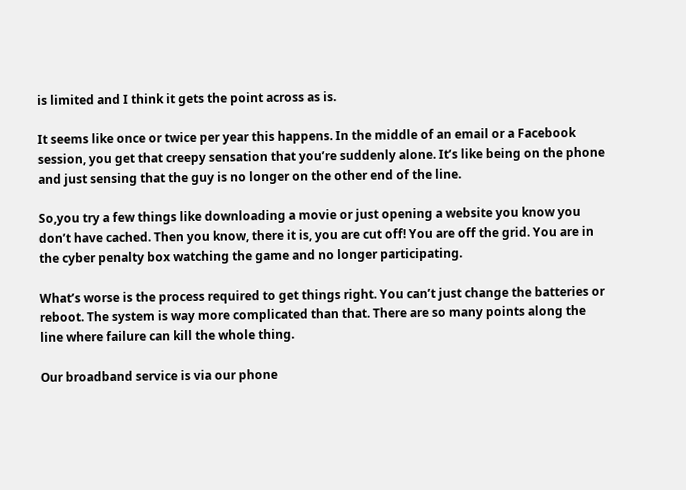is limited and I think it gets the point across as is.

It seems like once or twice per year this happens. In the middle of an email or a Facebook session, you get that creepy sensation that you’re suddenly alone. It’s like being on the phone and just sensing that the guy is no longer on the other end of the line.

So,you try a few things like downloading a movie or just opening a website you know you don’t have cached. Then you know, there it is, you are cut off! You are off the grid. You are in the cyber penalty box watching the game and no longer participating.

What’s worse is the process required to get things right. You can’t just change the batteries or reboot. The system is way more complicated than that. There are so many points along the line where failure can kill the whole thing.

Our broadband service is via our phone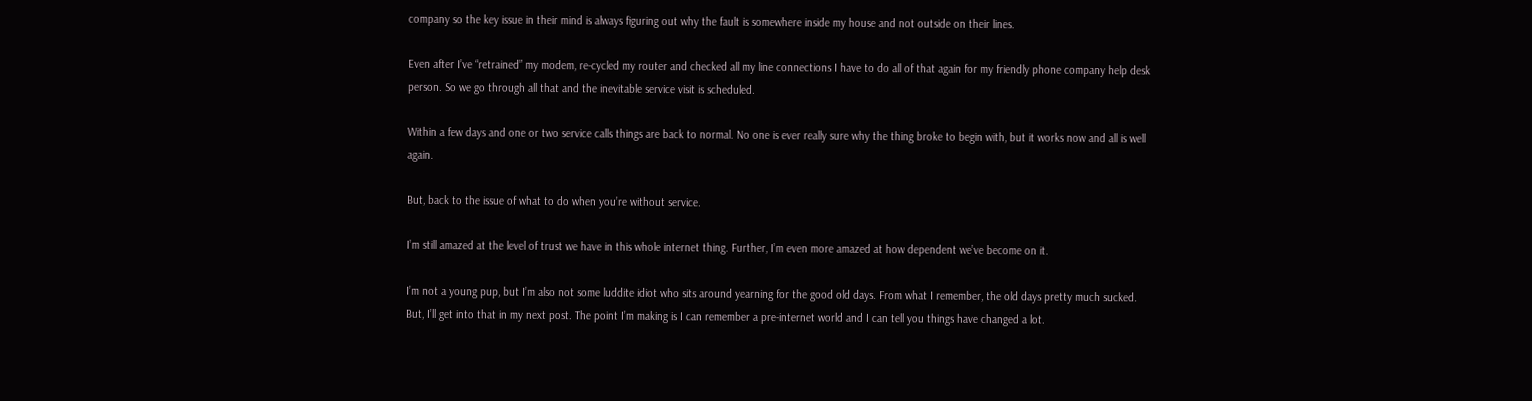company so the key issue in their mind is always figuring out why the fault is somewhere inside my house and not outside on their lines.

Even after I’ve “retrained” my modem, re-cycled my router and checked all my line connections I have to do all of that again for my friendly phone company help desk person. So we go through all that and the inevitable service visit is scheduled.

Within a few days and one or two service calls things are back to normal. No one is ever really sure why the thing broke to begin with, but it works now and all is well again.

But, back to the issue of what to do when you’re without service.

I’m still amazed at the level of trust we have in this whole internet thing. Further, I’m even more amazed at how dependent we’ve become on it.

I’m not a young pup, but I’m also not some luddite idiot who sits around yearning for the good old days. From what I remember, the old days pretty much sucked. But, I’ll get into that in my next post. The point I’m making is I can remember a pre-internet world and I can tell you things have changed a lot.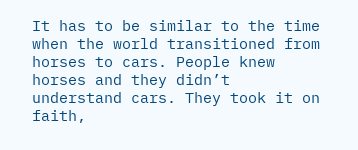It has to be similar to the time when the world transitioned from horses to cars. People knew horses and they didn’t understand cars. They took it on faith,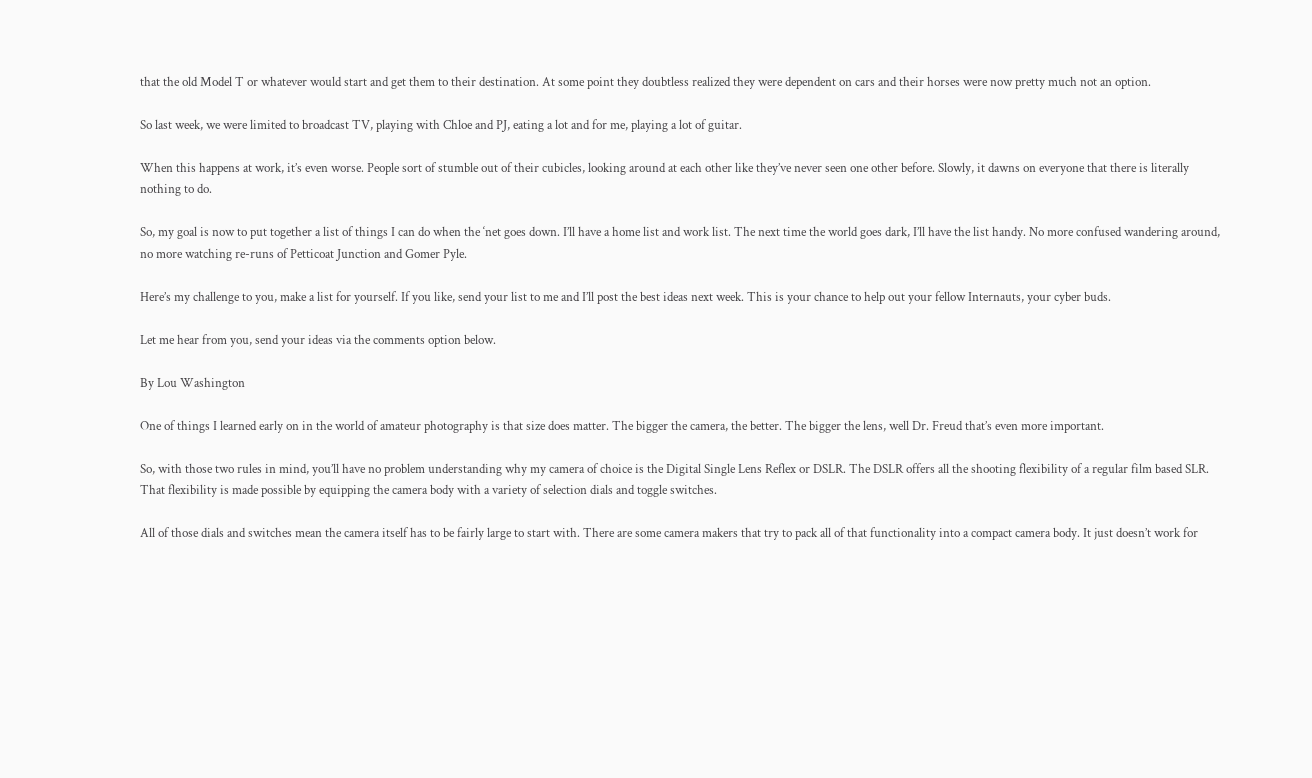that the old Model T or whatever would start and get them to their destination. At some point they doubtless realized they were dependent on cars and their horses were now pretty much not an option.

So last week, we were limited to broadcast TV, playing with Chloe and PJ, eating a lot and for me, playing a lot of guitar.

When this happens at work, it’s even worse. People sort of stumble out of their cubicles, looking around at each other like they’ve never seen one other before. Slowly, it dawns on everyone that there is literally nothing to do.

So, my goal is now to put together a list of things I can do when the ‘net goes down. I’ll have a home list and work list. The next time the world goes dark, I’ll have the list handy. No more confused wandering around, no more watching re-runs of Petticoat Junction and Gomer Pyle.

Here’s my challenge to you, make a list for yourself. If you like, send your list to me and I’ll post the best ideas next week. This is your chance to help out your fellow Internauts, your cyber buds.

Let me hear from you, send your ideas via the comments option below.

By Lou Washington

One of things I learned early on in the world of amateur photography is that size does matter. The bigger the camera, the better. The bigger the lens, well Dr. Freud that’s even more important.

So, with those two rules in mind, you’ll have no problem understanding why my camera of choice is the Digital Single Lens Reflex or DSLR. The DSLR offers all the shooting flexibility of a regular film based SLR. That flexibility is made possible by equipping the camera body with a variety of selection dials and toggle switches.

All of those dials and switches mean the camera itself has to be fairly large to start with. There are some camera makers that try to pack all of that functionality into a compact camera body. It just doesn’t work for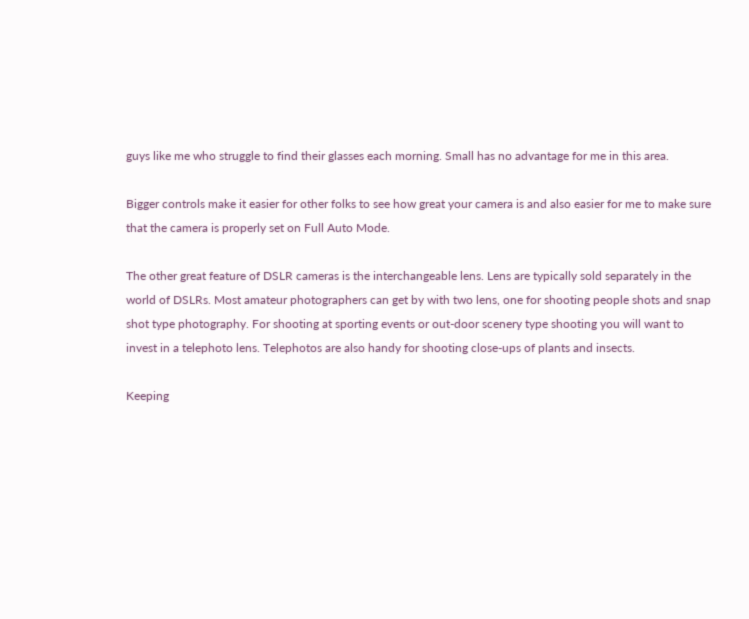guys like me who struggle to find their glasses each morning. Small has no advantage for me in this area.

Bigger controls make it easier for other folks to see how great your camera is and also easier for me to make sure that the camera is properly set on Full Auto Mode.

The other great feature of DSLR cameras is the interchangeable lens. Lens are typically sold separately in the world of DSLRs. Most amateur photographers can get by with two lens, one for shooting people shots and snap shot type photography. For shooting at sporting events or out-door scenery type shooting you will want to invest in a telephoto lens. Telephotos are also handy for shooting close-ups of plants and insects.

Keeping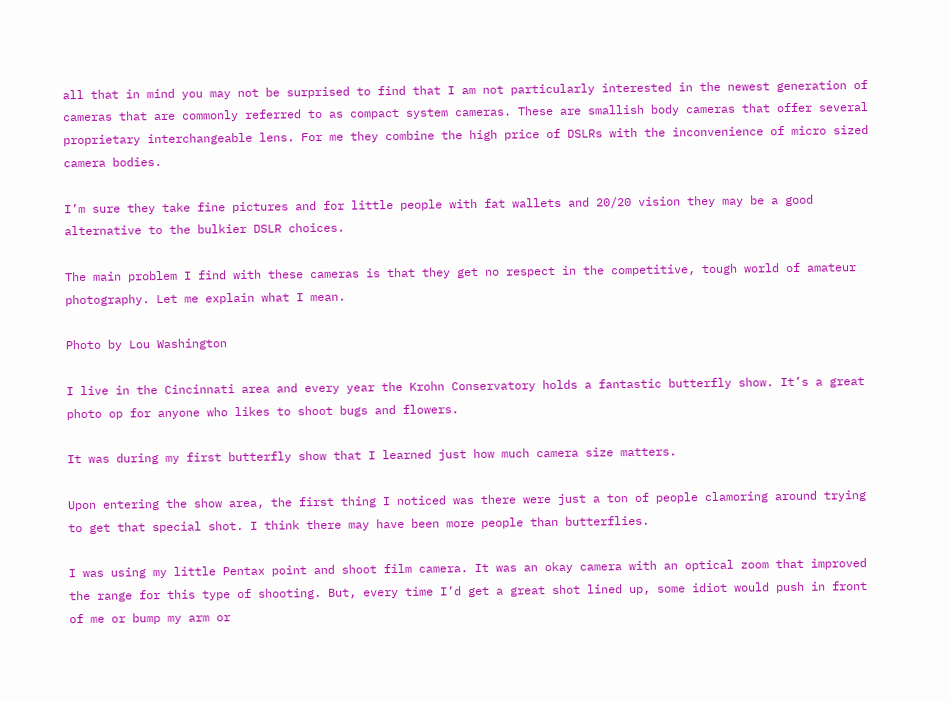all that in mind you may not be surprised to find that I am not particularly interested in the newest generation of cameras that are commonly referred to as compact system cameras. These are smallish body cameras that offer several proprietary interchangeable lens. For me they combine the high price of DSLRs with the inconvenience of micro sized camera bodies.

I’m sure they take fine pictures and for little people with fat wallets and 20/20 vision they may be a good alternative to the bulkier DSLR choices.

The main problem I find with these cameras is that they get no respect in the competitive, tough world of amateur photography. Let me explain what I mean.

Photo by Lou Washington

I live in the Cincinnati area and every year the Krohn Conservatory holds a fantastic butterfly show. It’s a great photo op for anyone who likes to shoot bugs and flowers.

It was during my first butterfly show that I learned just how much camera size matters.

Upon entering the show area, the first thing I noticed was there were just a ton of people clamoring around trying to get that special shot. I think there may have been more people than butterflies.

I was using my little Pentax point and shoot film camera. It was an okay camera with an optical zoom that improved the range for this type of shooting. But, every time I’d get a great shot lined up, some idiot would push in front of me or bump my arm or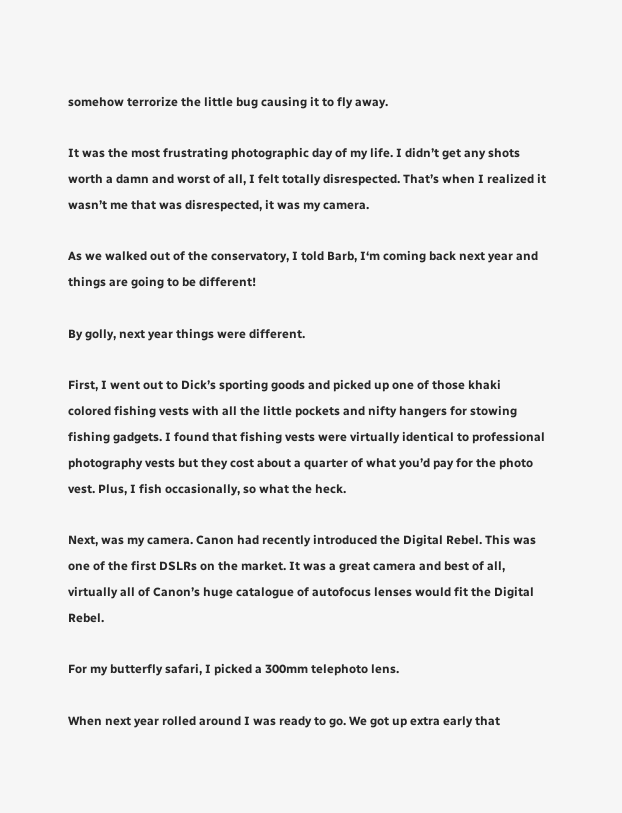somehow terrorize the little bug causing it to fly away.

It was the most frustrating photographic day of my life. I didn’t get any shots worth a damn and worst of all, I felt totally disrespected. That’s when I realized it wasn’t me that was disrespected, it was my camera.

As we walked out of the conservatory, I told Barb, I‘m coming back next year and things are going to be different!

By golly, next year things were different.

First, I went out to Dick’s sporting goods and picked up one of those khaki colored fishing vests with all the little pockets and nifty hangers for stowing fishing gadgets. I found that fishing vests were virtually identical to professional photography vests but they cost about a quarter of what you’d pay for the photo vest. Plus, I fish occasionally, so what the heck.

Next, was my camera. Canon had recently introduced the Digital Rebel. This was one of the first DSLRs on the market. It was a great camera and best of all, virtually all of Canon’s huge catalogue of autofocus lenses would fit the Digital Rebel.

For my butterfly safari, I picked a 300mm telephoto lens.

When next year rolled around I was ready to go. We got up extra early that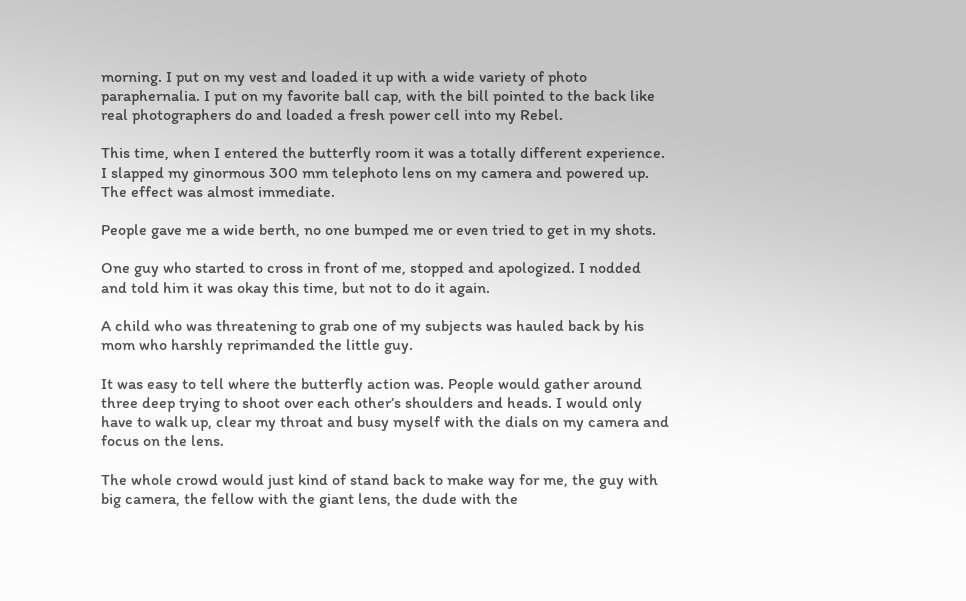morning. I put on my vest and loaded it up with a wide variety of photo paraphernalia. I put on my favorite ball cap, with the bill pointed to the back like real photographers do and loaded a fresh power cell into my Rebel.

This time, when I entered the butterfly room it was a totally different experience. I slapped my ginormous 300 mm telephoto lens on my camera and powered up. The effect was almost immediate.

People gave me a wide berth, no one bumped me or even tried to get in my shots.

One guy who started to cross in front of me, stopped and apologized. I nodded and told him it was okay this time, but not to do it again.

A child who was threatening to grab one of my subjects was hauled back by his mom who harshly reprimanded the little guy.

It was easy to tell where the butterfly action was. People would gather around three deep trying to shoot over each other’s shoulders and heads. I would only have to walk up, clear my throat and busy myself with the dials on my camera and focus on the lens.

The whole crowd would just kind of stand back to make way for me, the guy with big camera, the fellow with the giant lens, the dude with the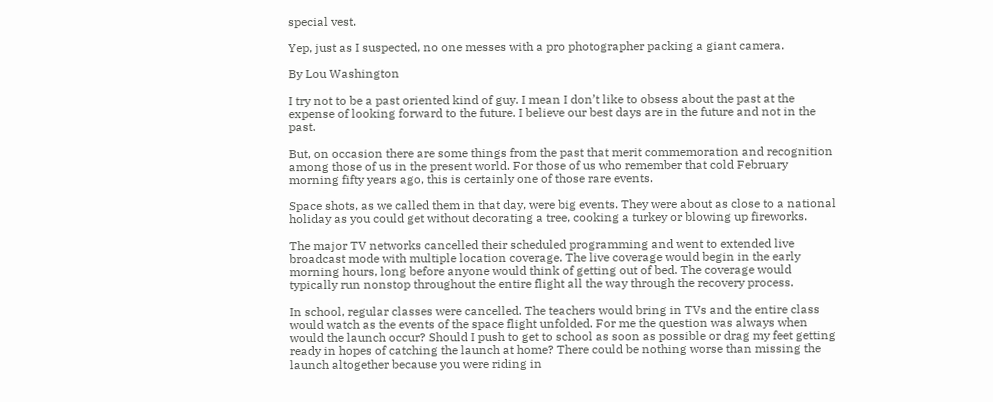special vest.

Yep, just as I suspected, no one messes with a pro photographer packing a giant camera.

By Lou Washington

I try not to be a past oriented kind of guy. I mean I don’t like to obsess about the past at the expense of looking forward to the future. I believe our best days are in the future and not in the past.

But, on occasion there are some things from the past that merit commemoration and recognition among those of us in the present world. For those of us who remember that cold February morning fifty years ago, this is certainly one of those rare events.

Space shots, as we called them in that day, were big events. They were about as close to a national holiday as you could get without decorating a tree, cooking a turkey or blowing up fireworks.

The major TV networks cancelled their scheduled programming and went to extended live broadcast mode with multiple location coverage. The live coverage would begin in the early morning hours, long before anyone would think of getting out of bed. The coverage would typically run nonstop throughout the entire flight all the way through the recovery process.

In school, regular classes were cancelled. The teachers would bring in TVs and the entire class would watch as the events of the space flight unfolded. For me the question was always when would the launch occur? Should I push to get to school as soon as possible or drag my feet getting ready in hopes of catching the launch at home? There could be nothing worse than missing the launch altogether because you were riding in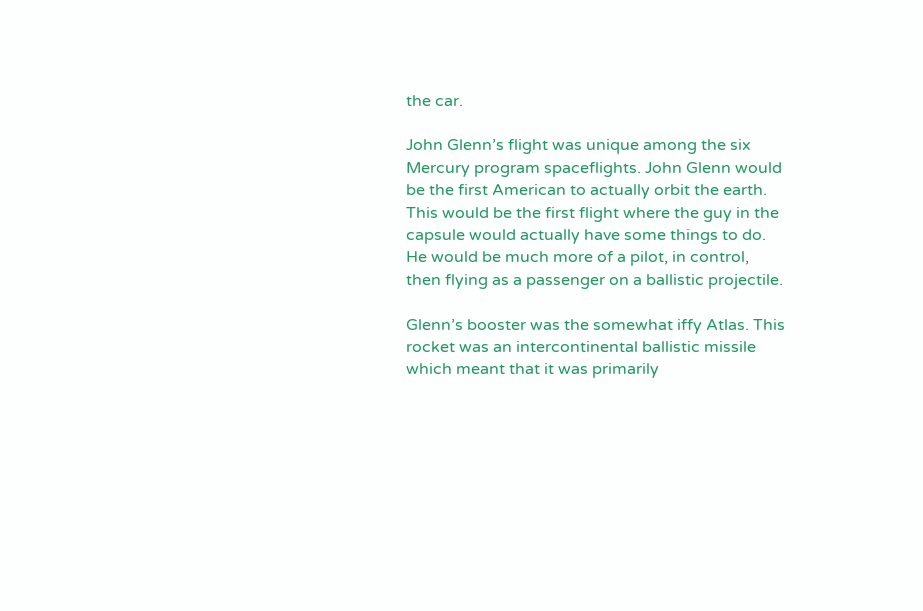the car.

John Glenn’s flight was unique among the six Mercury program spaceflights. John Glenn would be the first American to actually orbit the earth. This would be the first flight where the guy in the capsule would actually have some things to do. He would be much more of a pilot, in control, then flying as a passenger on a ballistic projectile.

Glenn’s booster was the somewhat iffy Atlas. This rocket was an intercontinental ballistic missile which meant that it was primarily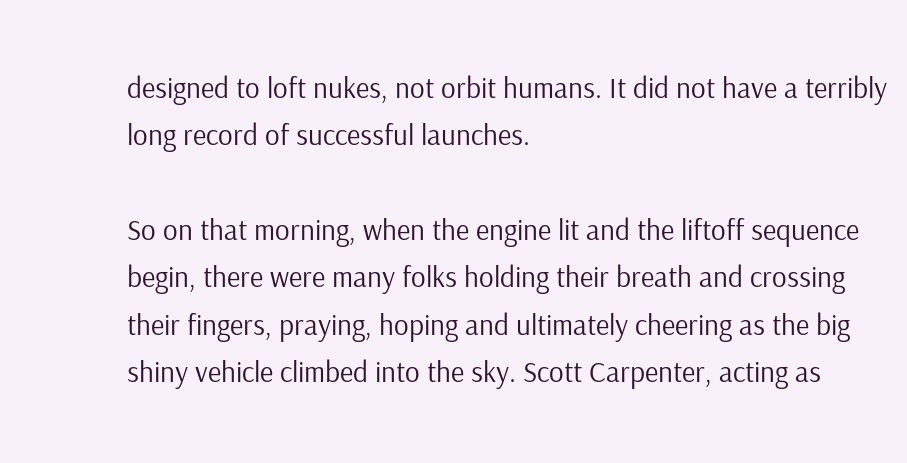designed to loft nukes, not orbit humans. It did not have a terribly long record of successful launches.

So on that morning, when the engine lit and the liftoff sequence begin, there were many folks holding their breath and crossing their fingers, praying, hoping and ultimately cheering as the big shiny vehicle climbed into the sky. Scott Carpenter, acting as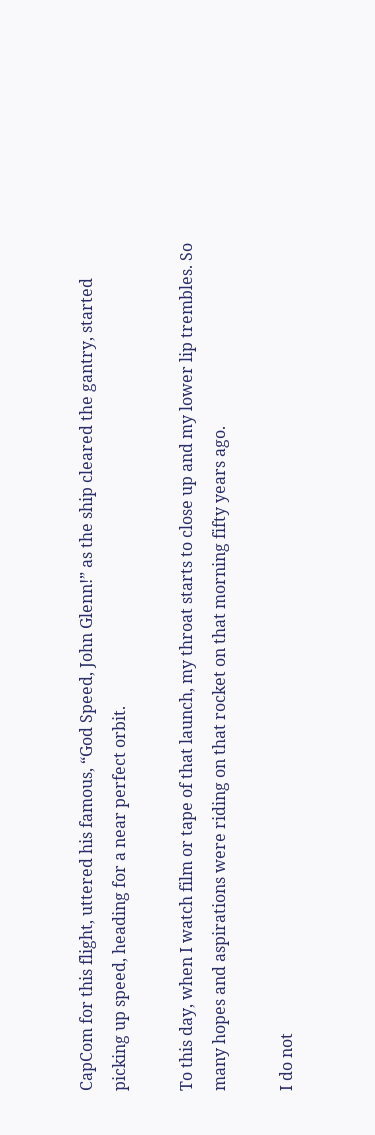CapCom for this flight, uttered his famous, “God Speed, John Glenn!” as the ship cleared the gantry, started picking up speed, heading for a near perfect orbit.

To this day, when I watch film or tape of that launch, my throat starts to close up and my lower lip trembles. So many hopes and aspirations were riding on that rocket on that morning fifty years ago.

I do not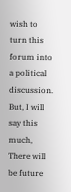wish to turn this forum into a political discussion. But, I will say this much, There will be future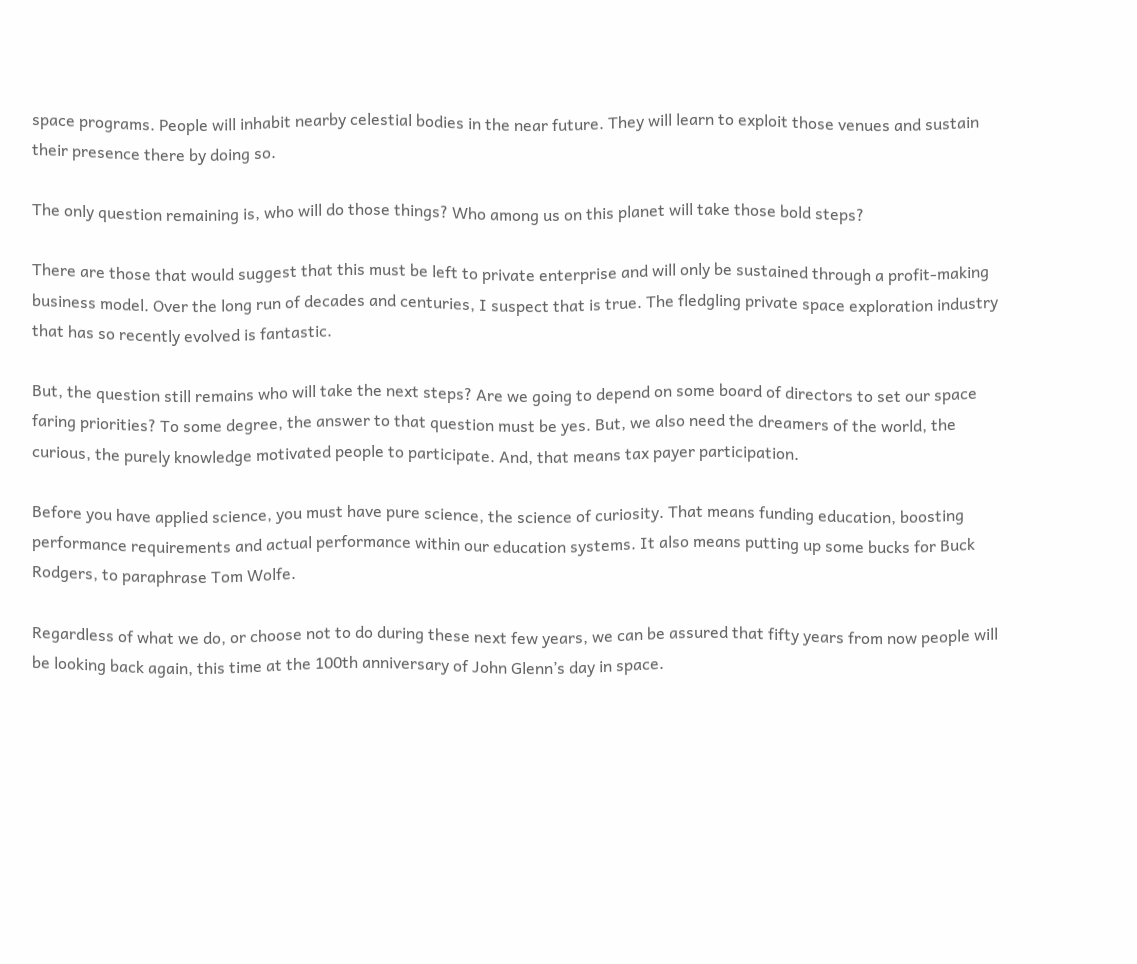space programs. People will inhabit nearby celestial bodies in the near future. They will learn to exploit those venues and sustain their presence there by doing so.

The only question remaining is, who will do those things? Who among us on this planet will take those bold steps?

There are those that would suggest that this must be left to private enterprise and will only be sustained through a profit-making business model. Over the long run of decades and centuries, I suspect that is true. The fledgling private space exploration industry that has so recently evolved is fantastic.

But, the question still remains who will take the next steps? Are we going to depend on some board of directors to set our space faring priorities? To some degree, the answer to that question must be yes. But, we also need the dreamers of the world, the curious, the purely knowledge motivated people to participate. And, that means tax payer participation.

Before you have applied science, you must have pure science, the science of curiosity. That means funding education, boosting performance requirements and actual performance within our education systems. It also means putting up some bucks for Buck Rodgers, to paraphrase Tom Wolfe.

Regardless of what we do, or choose not to do during these next few years, we can be assured that fifty years from now people will be looking back again, this time at the 100th anniversary of John Glenn’s day in space.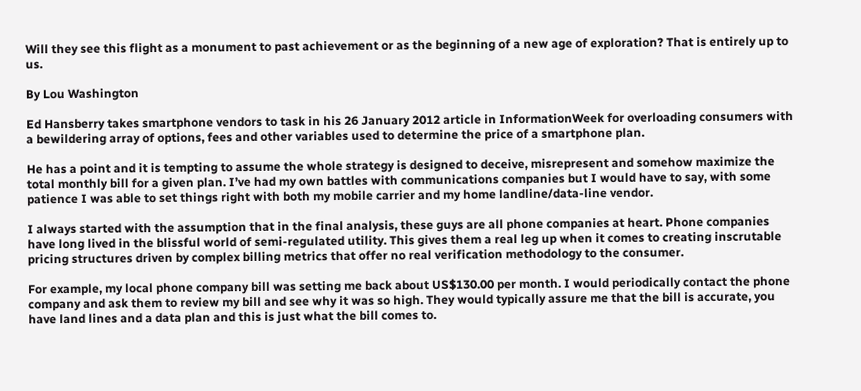Will they see this flight as a monument to past achievement or as the beginning of a new age of exploration? That is entirely up to us.

By Lou Washington

Ed Hansberry takes smartphone vendors to task in his 26 January 2012 article in InformationWeek for overloading consumers with a bewildering array of options, fees and other variables used to determine the price of a smartphone plan.

He has a point and it is tempting to assume the whole strategy is designed to deceive, misrepresent and somehow maximize the total monthly bill for a given plan. I’ve had my own battles with communications companies but I would have to say, with some patience I was able to set things right with both my mobile carrier and my home landline/data-line vendor.

I always started with the assumption that in the final analysis, these guys are all phone companies at heart. Phone companies have long lived in the blissful world of semi-regulated utility. This gives them a real leg up when it comes to creating inscrutable pricing structures driven by complex billing metrics that offer no real verification methodology to the consumer.

For example, my local phone company bill was setting me back about US$130.00 per month. I would periodically contact the phone company and ask them to review my bill and see why it was so high. They would typically assure me that the bill is accurate, you have land lines and a data plan and this is just what the bill comes to.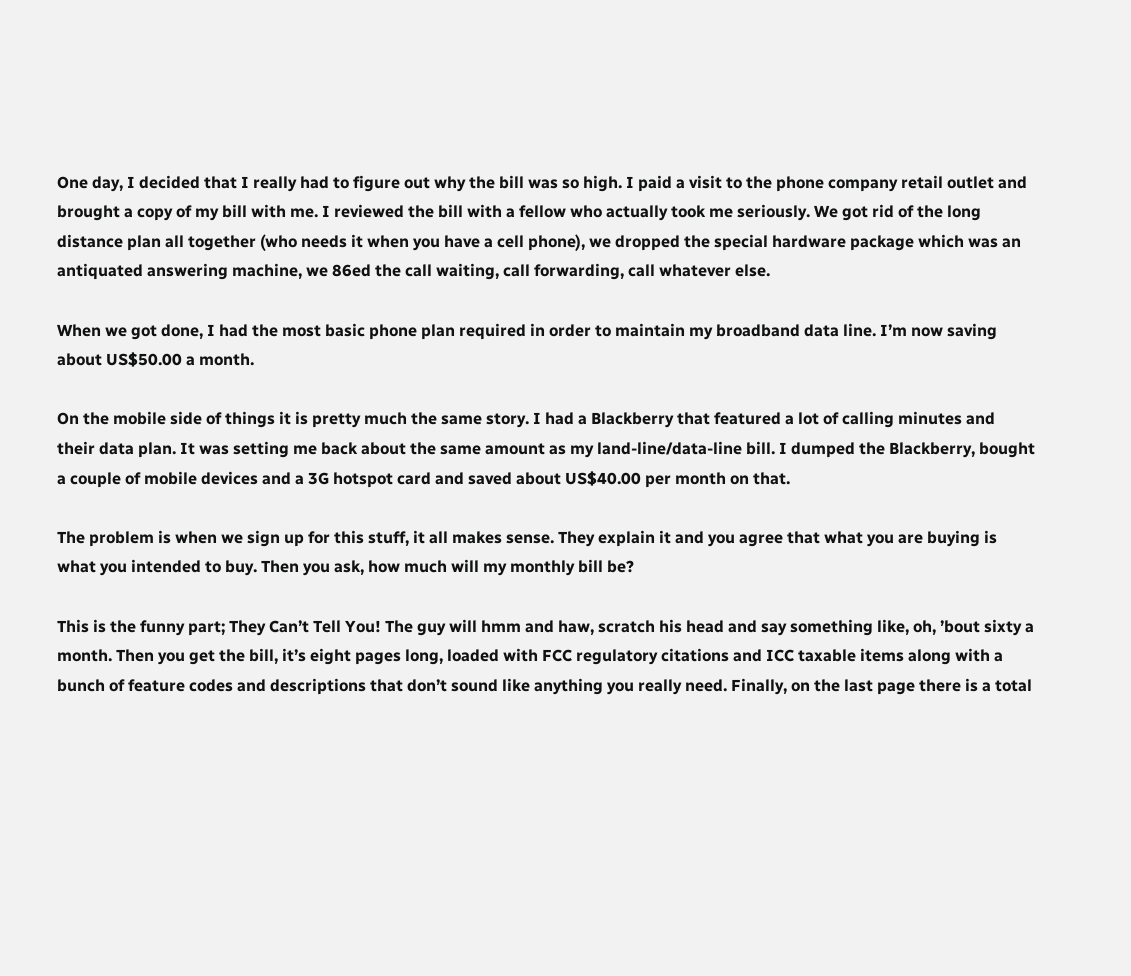One day, I decided that I really had to figure out why the bill was so high. I paid a visit to the phone company retail outlet and brought a copy of my bill with me. I reviewed the bill with a fellow who actually took me seriously. We got rid of the long distance plan all together (who needs it when you have a cell phone), we dropped the special hardware package which was an antiquated answering machine, we 86ed the call waiting, call forwarding, call whatever else.

When we got done, I had the most basic phone plan required in order to maintain my broadband data line. I’m now saving about US$50.00 a month.

On the mobile side of things it is pretty much the same story. I had a Blackberry that featured a lot of calling minutes and their data plan. It was setting me back about the same amount as my land-line/data-line bill. I dumped the Blackberry, bought a couple of mobile devices and a 3G hotspot card and saved about US$40.00 per month on that.

The problem is when we sign up for this stuff, it all makes sense. They explain it and you agree that what you are buying is what you intended to buy. Then you ask, how much will my monthly bill be?

This is the funny part; They Can’t Tell You! The guy will hmm and haw, scratch his head and say something like, oh, ’bout sixty a month. Then you get the bill, it’s eight pages long, loaded with FCC regulatory citations and ICC taxable items along with a bunch of feature codes and descriptions that don’t sound like anything you really need. Finally, on the last page there is a total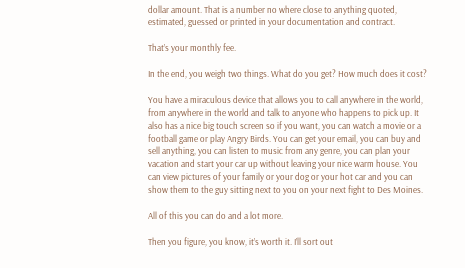dollar amount. That is a number no where close to anything quoted, estimated, guessed or printed in your documentation and contract.

That’s your monthly fee.

In the end, you weigh two things. What do you get? How much does it cost?

You have a miraculous device that allows you to call anywhere in the world, from anywhere in the world and talk to anyone who happens to pick up. It also has a nice big touch screen so if you want, you can watch a movie or a football game or play Angry Birds. You can get your email, you can buy and sell anything, you can listen to music from any genre, you can plan your vacation and start your car up without leaving your nice warm house. You can view pictures of your family or your dog or your hot car and you can show them to the guy sitting next to you on your next fight to Des Moines.

All of this you can do and a lot more.

Then you figure, you know, it’s worth it. I’ll sort out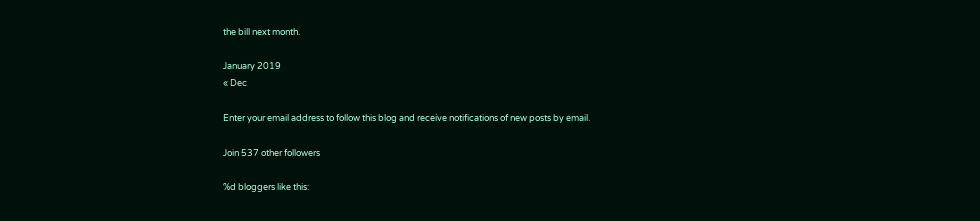the bill next month.

January 2019
« Dec

Enter your email address to follow this blog and receive notifications of new posts by email.

Join 537 other followers

%d bloggers like this: